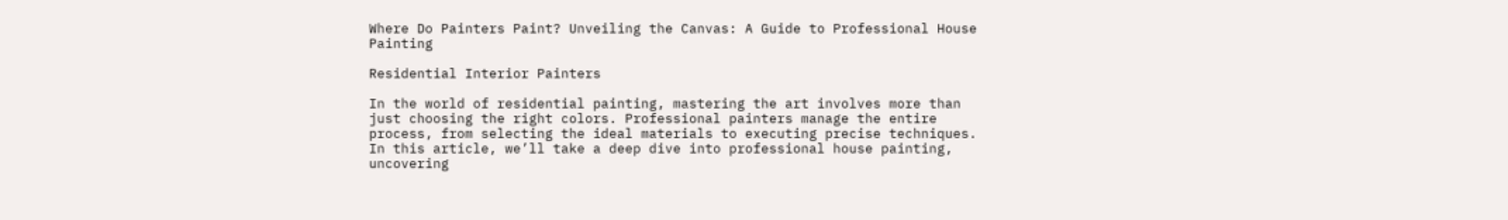Where Do Painters Paint? Unveiling the Canvas: A Guide to Professional House Painting

Residential Interior Painters

In the world of residential painting, mastering the art involves more than just choosing the right colors. Professional painters manage the entire process, from selecting the ideal materials to executing precise techniques. In this article, we’ll take a deep dive into professional house painting, uncovering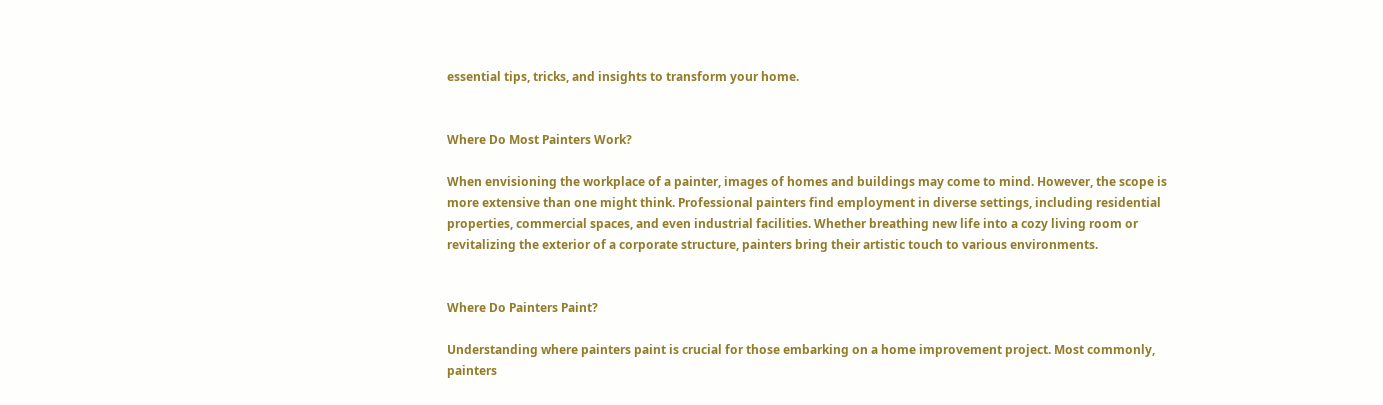essential tips, tricks, and insights to transform your home.


Where Do Most Painters Work?

When envisioning the workplace of a painter, images of homes and buildings may come to mind. However, the scope is more extensive than one might think. Professional painters find employment in diverse settings, including residential properties, commercial spaces, and even industrial facilities. Whether breathing new life into a cozy living room or revitalizing the exterior of a corporate structure, painters bring their artistic touch to various environments.


Where Do Painters Paint?

Understanding where painters paint is crucial for those embarking on a home improvement project. Most commonly, painters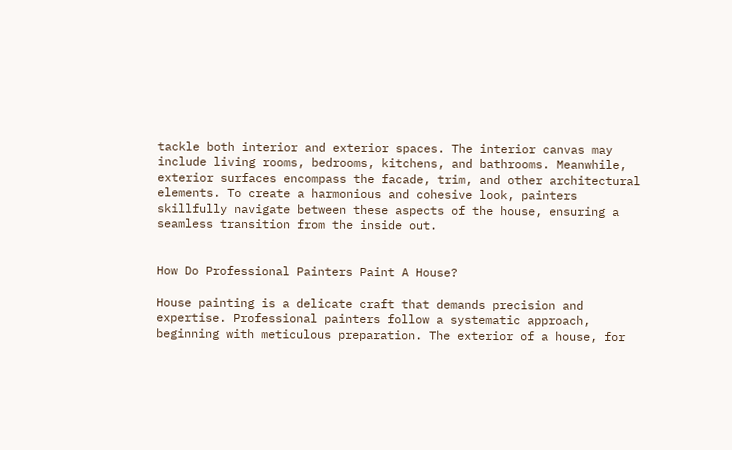tackle both interior and exterior spaces. The interior canvas may include living rooms, bedrooms, kitchens, and bathrooms. Meanwhile, exterior surfaces encompass the facade, trim, and other architectural elements. To create a harmonious and cohesive look, painters skillfully navigate between these aspects of the house, ensuring a seamless transition from the inside out.


How Do Professional Painters Paint A House?

House painting is a delicate craft that demands precision and expertise. Professional painters follow a systematic approach, beginning with meticulous preparation. The exterior of a house, for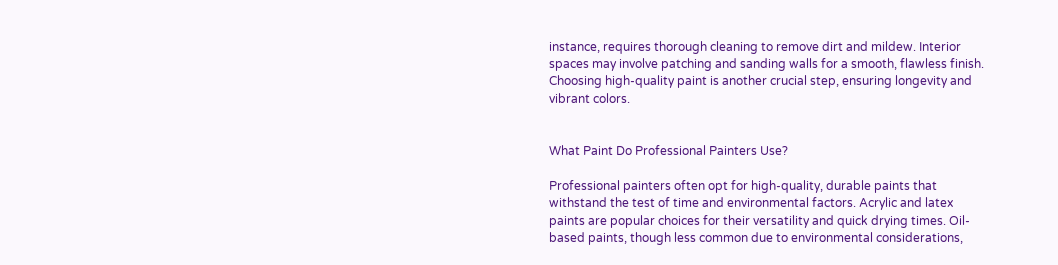instance, requires thorough cleaning to remove dirt and mildew. Interior spaces may involve patching and sanding walls for a smooth, flawless finish. Choosing high-quality paint is another crucial step, ensuring longevity and vibrant colors.


What Paint Do Professional Painters Use?

Professional painters often opt for high-quality, durable paints that withstand the test of time and environmental factors. Acrylic and latex paints are popular choices for their versatility and quick drying times. Oil-based paints, though less common due to environmental considerations,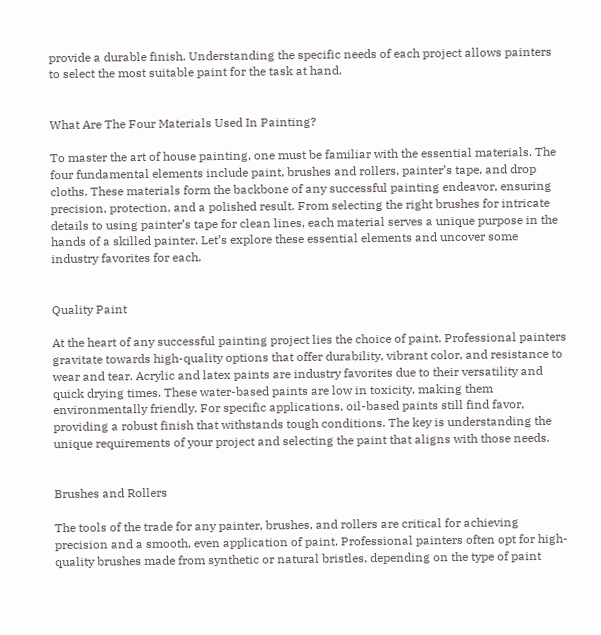provide a durable finish. Understanding the specific needs of each project allows painters to select the most suitable paint for the task at hand.


What Are The Four Materials Used In Painting?

To master the art of house painting, one must be familiar with the essential materials. The four fundamental elements include paint, brushes and rollers, painter’s tape, and drop cloths. These materials form the backbone of any successful painting endeavor, ensuring precision, protection, and a polished result. From selecting the right brushes for intricate details to using painter’s tape for clean lines, each material serves a unique purpose in the hands of a skilled painter. Let’s explore these essential elements and uncover some industry favorites for each.


Quality Paint

At the heart of any successful painting project lies the choice of paint. Professional painters gravitate towards high-quality options that offer durability, vibrant color, and resistance to wear and tear. Acrylic and latex paints are industry favorites due to their versatility and quick drying times. These water-based paints are low in toxicity, making them environmentally friendly. For specific applications, oil-based paints still find favor, providing a robust finish that withstands tough conditions. The key is understanding the unique requirements of your project and selecting the paint that aligns with those needs.


Brushes and Rollers

The tools of the trade for any painter, brushes, and rollers are critical for achieving precision and a smooth, even application of paint. Professional painters often opt for high-quality brushes made from synthetic or natural bristles, depending on the type of paint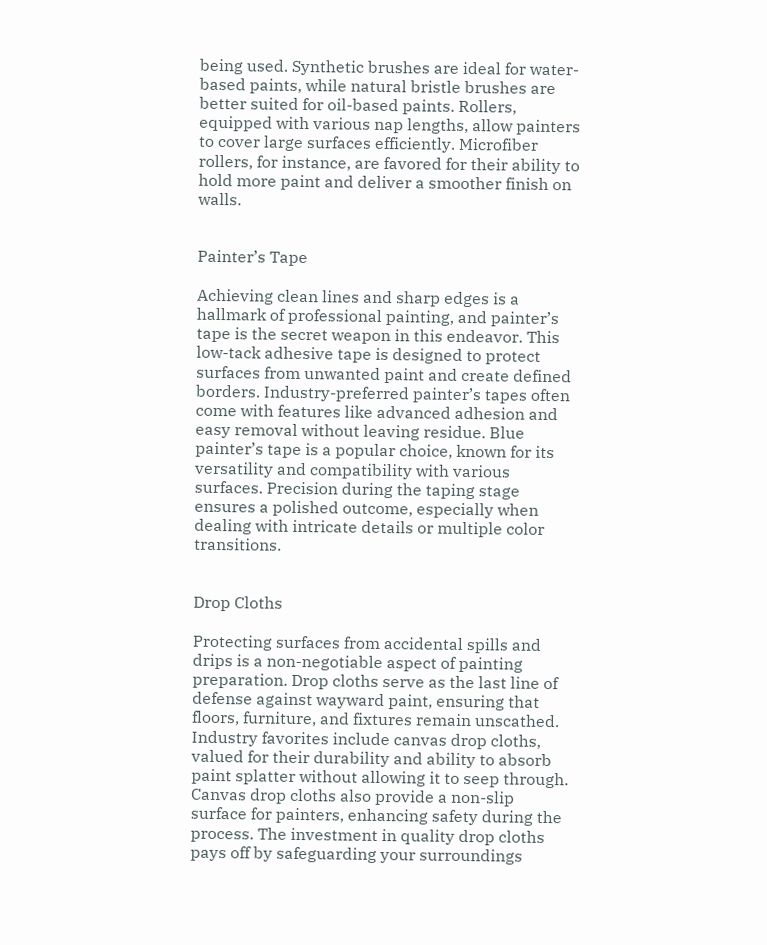being used. Synthetic brushes are ideal for water-based paints, while natural bristle brushes are better suited for oil-based paints. Rollers, equipped with various nap lengths, allow painters to cover large surfaces efficiently. Microfiber rollers, for instance, are favored for their ability to hold more paint and deliver a smoother finish on walls.


Painter’s Tape

Achieving clean lines and sharp edges is a hallmark of professional painting, and painter’s tape is the secret weapon in this endeavor. This low-tack adhesive tape is designed to protect surfaces from unwanted paint and create defined borders. Industry-preferred painter’s tapes often come with features like advanced adhesion and easy removal without leaving residue. Blue painter’s tape is a popular choice, known for its versatility and compatibility with various surfaces. Precision during the taping stage ensures a polished outcome, especially when dealing with intricate details or multiple color transitions.


Drop Cloths

Protecting surfaces from accidental spills and drips is a non-negotiable aspect of painting preparation. Drop cloths serve as the last line of defense against wayward paint, ensuring that floors, furniture, and fixtures remain unscathed. Industry favorites include canvas drop cloths, valued for their durability and ability to absorb paint splatter without allowing it to seep through. Canvas drop cloths also provide a non-slip surface for painters, enhancing safety during the process. The investment in quality drop cloths pays off by safeguarding your surroundings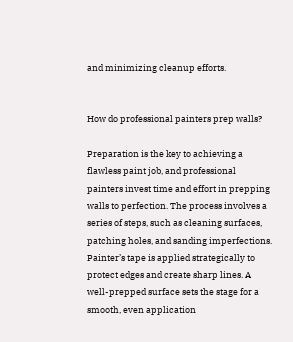and minimizing cleanup efforts.


How do professional painters prep walls?

Preparation is the key to achieving a flawless paint job, and professional painters invest time and effort in prepping walls to perfection. The process involves a series of steps, such as cleaning surfaces, patching holes, and sanding imperfections. Painter’s tape is applied strategically to protect edges and create sharp lines. A well-prepped surface sets the stage for a smooth, even application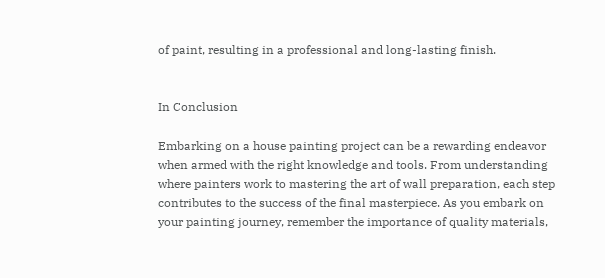of paint, resulting in a professional and long-lasting finish.


In Conclusion

Embarking on a house painting project can be a rewarding endeavor when armed with the right knowledge and tools. From understanding where painters work to mastering the art of wall preparation, each step contributes to the success of the final masterpiece. As you embark on your painting journey, remember the importance of quality materials,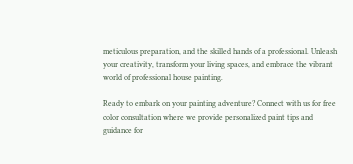meticulous preparation, and the skilled hands of a professional. Unleash your creativity, transform your living spaces, and embrace the vibrant world of professional house painting.

Ready to embark on your painting adventure? Connect with us for free color consultation where we provide personalized paint tips and guidance for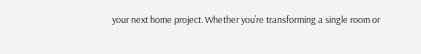your next home project. Whether you’re transforming a single room or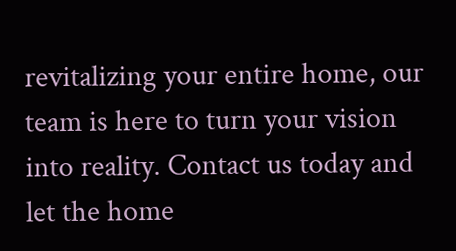revitalizing your entire home, our team is here to turn your vision into reality. Contact us today and let the home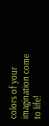colors of your imagination come to life!